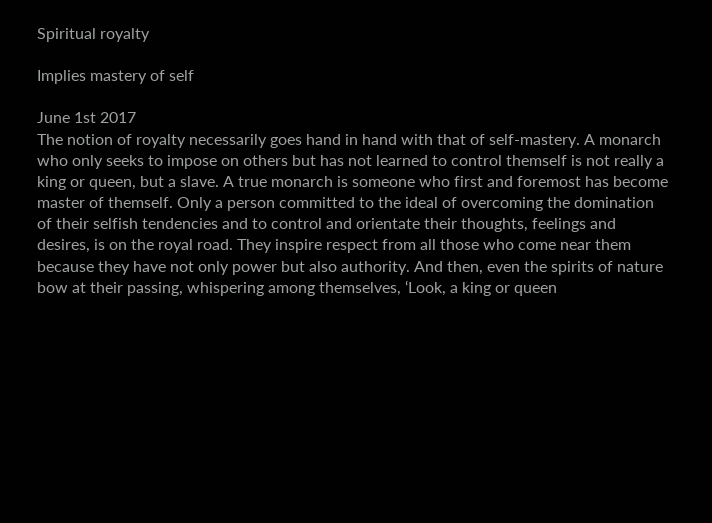Spiritual royalty

Implies mastery of self

June 1st 2017
The notion of royalty necessarily goes hand in hand with that of self-mastery. A monarch who only seeks to impose on others but has not learned to control themself is not really a king or queen, but a slave. A true monarch is someone who first and foremost has become master of themself. Only a person committed to the ideal of overcoming the domination of their selfish tendencies and to control and orientate their thoughts, feelings and desires, is on the royal road. They inspire respect from all those who come near them because they have not only power but also authority. And then, even the spirits of nature bow at their passing, whispering among themselves, ‘Look, a king or queen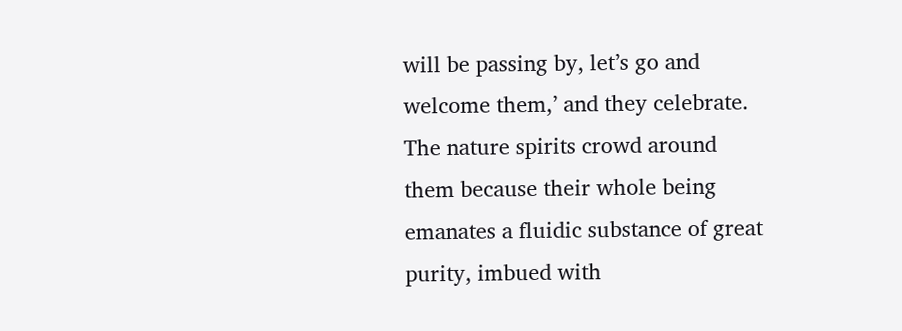will be passing by, let’s go and welcome them,’ and they celebrate. The nature spirits crowd around them because their whole being emanates a fluidic substance of great purity, imbued with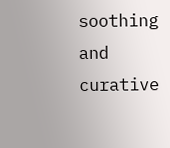soothing and curative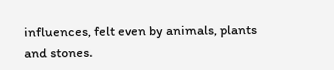influences, felt even by animals, plants and stones.